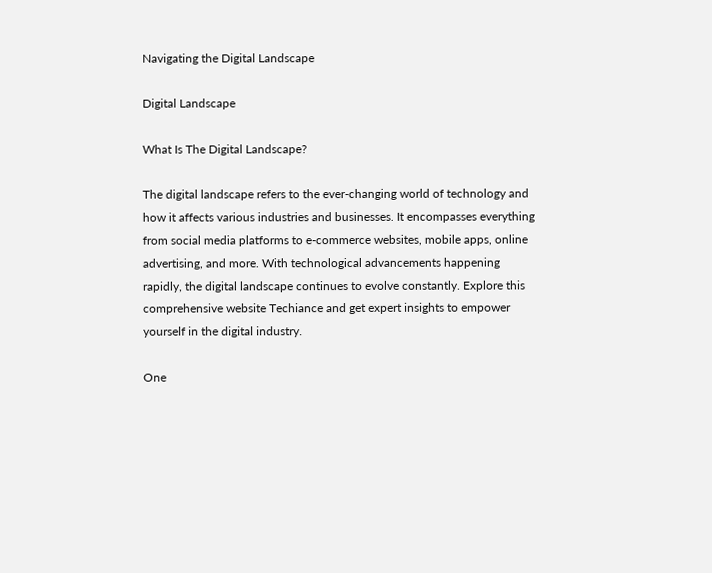Navigating the Digital Landscape

Digital Landscape

What Is The Digital Landscape?

The digital landscape refers to the ever-changing world of technology and how it affects various industries and businesses. It encompasses everything from social media platforms to e-commerce websites, mobile apps, online advertising, and more. With technological advancements happening rapidly, the digital landscape continues to evolve constantly. Explore this comprehensive website Techiance and get expert insights to empower yourself in the digital industry.

One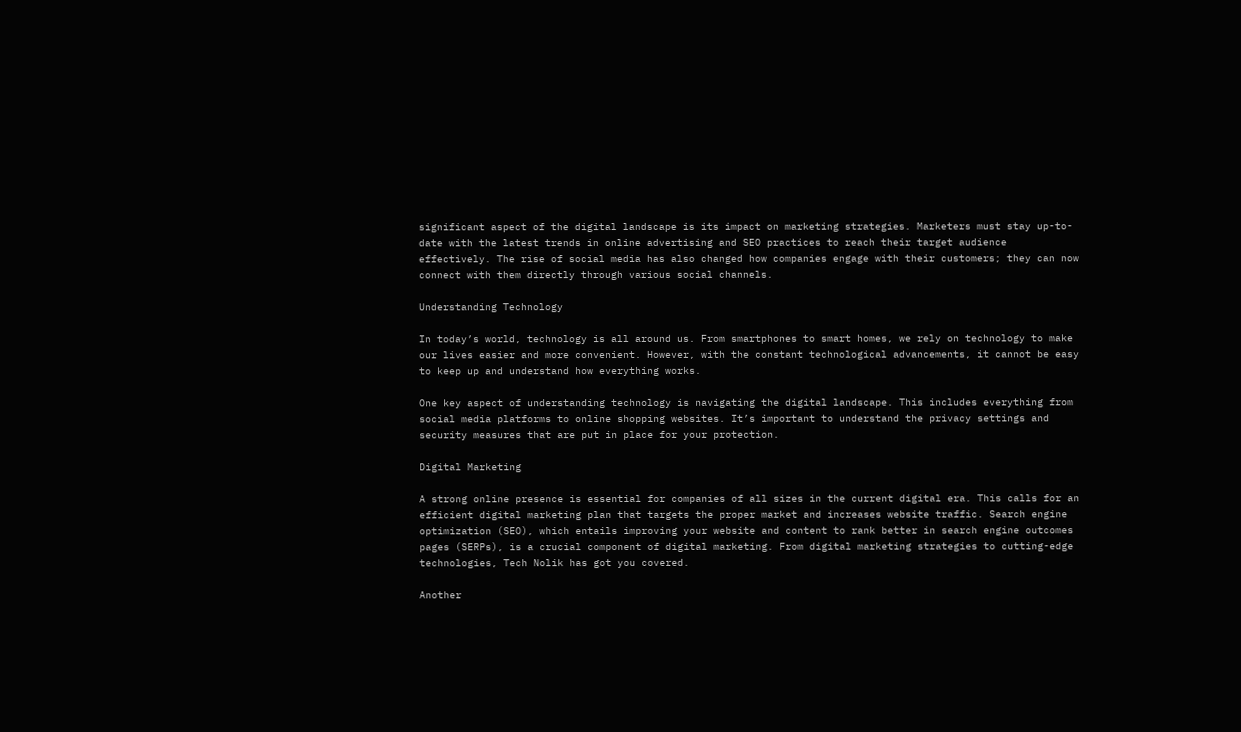significant aspect of the digital landscape is its impact on marketing strategies. Marketers must stay up-to-date with the latest trends in online advertising and SEO practices to reach their target audience effectively. The rise of social media has also changed how companies engage with their customers; they can now connect with them directly through various social channels.

Understanding Technology

In today’s world, technology is all around us. From smartphones to smart homes, we rely on technology to make our lives easier and more convenient. However, with the constant technological advancements, it cannot be easy to keep up and understand how everything works.

One key aspect of understanding technology is navigating the digital landscape. This includes everything from social media platforms to online shopping websites. It’s important to understand the privacy settings and security measures that are put in place for your protection.

Digital Marketing

A strong online presence is essential for companies of all sizes in the current digital era. This calls for an efficient digital marketing plan that targets the proper market and increases website traffic. Search engine optimization (SEO), which entails improving your website and content to rank better in search engine outcomes pages (SERPs), is a crucial component of digital marketing. From digital marketing strategies to cutting-edge technologies, Tech Nolik has got you covered.

Another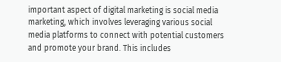important aspect of digital marketing is social media marketing, which involves leveraging various social media platforms to connect with potential customers and promote your brand. This includes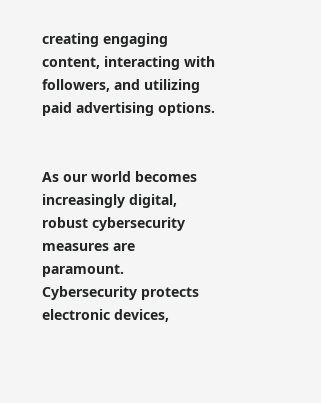creating engaging content, interacting with followers, and utilizing paid advertising options.


As our world becomes increasingly digital, robust cybersecurity measures are paramount. Cybersecurity protects electronic devices,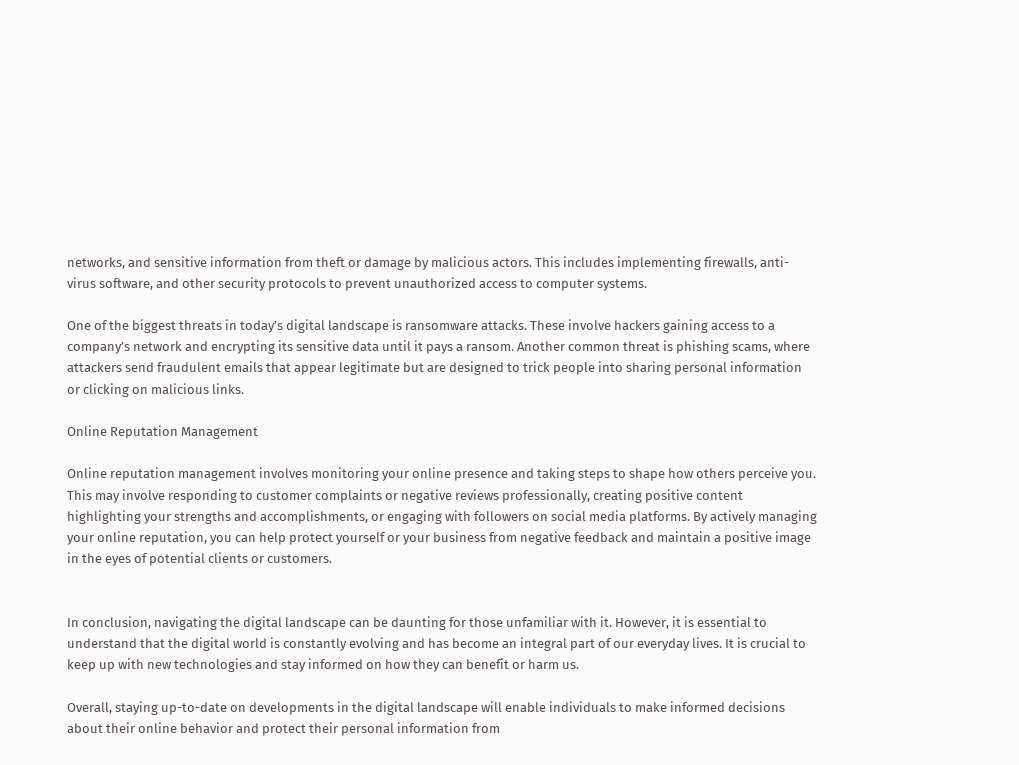networks, and sensitive information from theft or damage by malicious actors. This includes implementing firewalls, anti-virus software, and other security protocols to prevent unauthorized access to computer systems.

One of the biggest threats in today’s digital landscape is ransomware attacks. These involve hackers gaining access to a company’s network and encrypting its sensitive data until it pays a ransom. Another common threat is phishing scams, where attackers send fraudulent emails that appear legitimate but are designed to trick people into sharing personal information or clicking on malicious links.

Online Reputation Management

Online reputation management involves monitoring your online presence and taking steps to shape how others perceive you. This may involve responding to customer complaints or negative reviews professionally, creating positive content highlighting your strengths and accomplishments, or engaging with followers on social media platforms. By actively managing your online reputation, you can help protect yourself or your business from negative feedback and maintain a positive image in the eyes of potential clients or customers.


In conclusion, navigating the digital landscape can be daunting for those unfamiliar with it. However, it is essential to understand that the digital world is constantly evolving and has become an integral part of our everyday lives. It is crucial to keep up with new technologies and stay informed on how they can benefit or harm us.

Overall, staying up-to-date on developments in the digital landscape will enable individuals to make informed decisions about their online behavior and protect their personal information from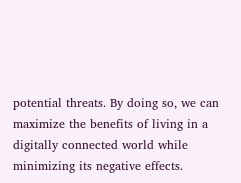potential threats. By doing so, we can maximize the benefits of living in a digitally connected world while minimizing its negative effects.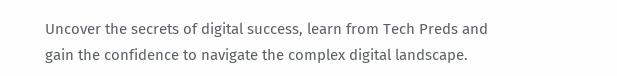Uncover the secrets of digital success, learn from Tech Preds and gain the confidence to navigate the complex digital landscape.